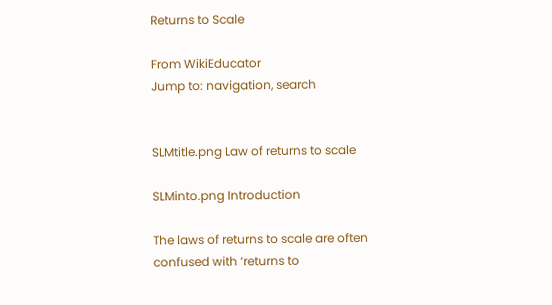Returns to Scale

From WikiEducator
Jump to: navigation, search


SLMtitle.png Law of returns to scale

SLMinto.png Introduction

The laws of returns to scale are often confused with ‘returns to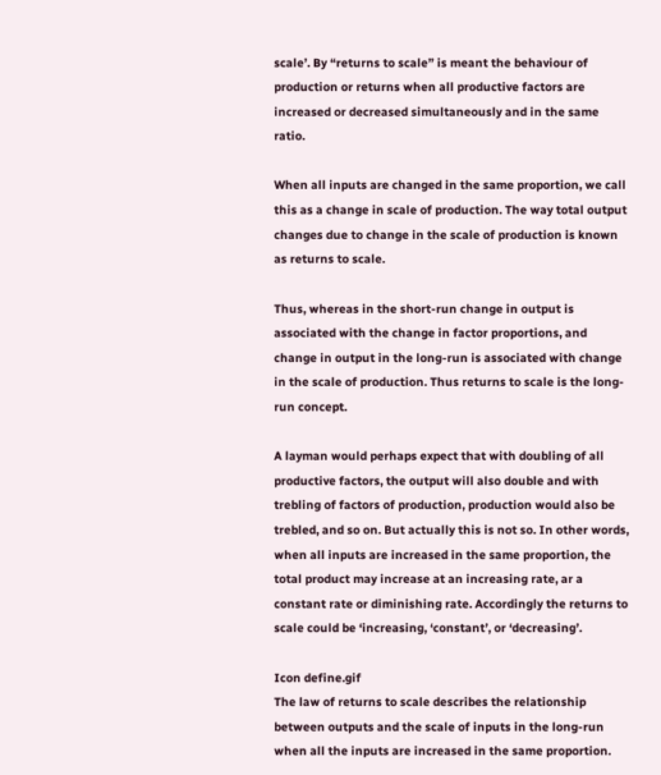scale’. By “returns to scale” is meant the behaviour of production or returns when all productive factors are increased or decreased simultaneously and in the same ratio.

When all inputs are changed in the same proportion, we call this as a change in scale of production. The way total output changes due to change in the scale of production is known as returns to scale.

Thus, whereas in the short-run change in output is associated with the change in factor proportions, and change in output in the long-run is associated with change in the scale of production. Thus returns to scale is the long-run concept.

A layman would perhaps expect that with doubling of all productive factors, the output will also double and with trebling of factors of production, production would also be trebled, and so on. But actually this is not so. In other words, when all inputs are increased in the same proportion, the total product may increase at an increasing rate, ar a constant rate or diminishing rate. Accordingly the returns to scale could be ‘increasing, ‘constant’, or ‘decreasing’.

Icon define.gif
The law of returns to scale describes the relationship between outputs and the scale of inputs in the long-run when all the inputs are increased in the same proportion.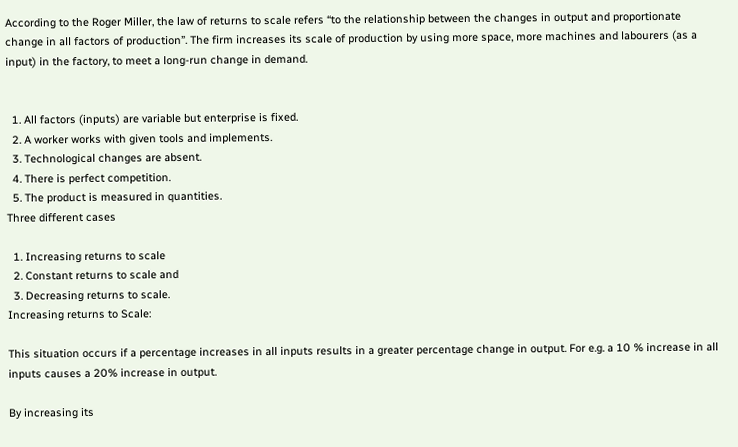According to the Roger Miller, the law of returns to scale refers “to the relationship between the changes in output and proportionate change in all factors of production”. The firm increases its scale of production by using more space, more machines and labourers (as a input) in the factory, to meet a long-run change in demand.


  1. All factors (inputs) are variable but enterprise is fixed.
  2. A worker works with given tools and implements.
  3. Technological changes are absent.
  4. There is perfect competition.
  5. The product is measured in quantities.
Three different cases

  1. Increasing returns to scale
  2. Constant returns to scale and
  3. Decreasing returns to scale.
Increasing returns to Scale:

This situation occurs if a percentage increases in all inputs results in a greater percentage change in output. For e.g. a 10 % increase in all inputs causes a 20% increase in output.

By increasing its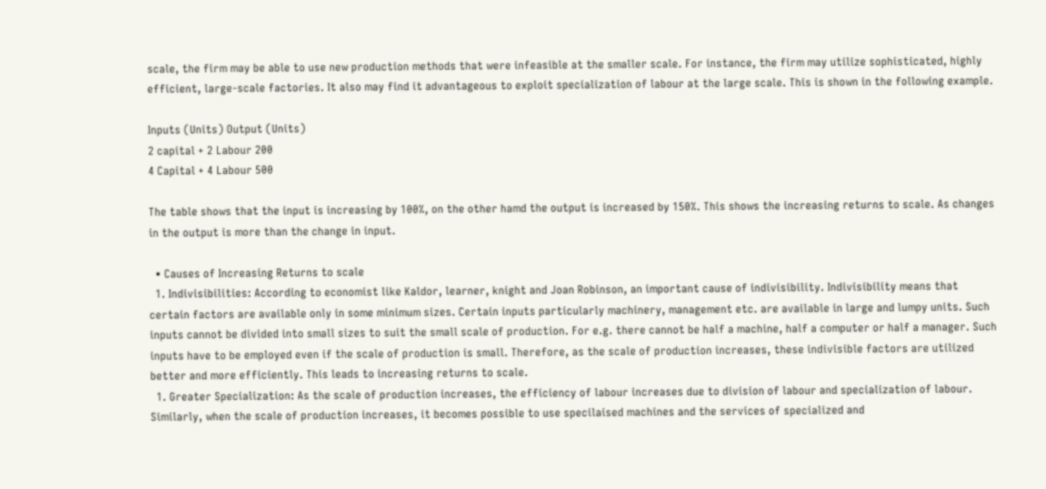scale, the firm may be able to use new production methods that were infeasible at the smaller scale. For instance, the firm may utilize sophisticated, highly efficient, large-scale factories. It also may find it advantageous to exploit specialization of labour at the large scale. This is shown in the following example.

Inputs (Units) Output (Units)
2 capital + 2 Labour 200
4 Capital + 4 Labour 500

The table shows that the input is increasing by 100%, on the other hamd the output is increased by 150%. This shows the increasing returns to scale. As changes in the output is more than the change in input.

  • Causes of Increasing Returns to scale
  1. Indivisibilities: According to economist like Kaldor, learner, knight and Joan Robinson, an important cause of indivisibility. Indivisibility means that certain factors are available only in some minimum sizes. Certain inputs particularly machinery, management etc. are available in large and lumpy units. Such inputs cannot be divided into small sizes to suit the small scale of production. For e.g. there cannot be half a machine, half a computer or half a manager. Such inputs have to be employed even if the scale of production is small. Therefore, as the scale of production increases, these indivisible factors are utilized better and more efficiently. This leads to increasing returns to scale.
  1. Greater Specialization: As the scale of production increases, the efficiency of labour increases due to division of labour and specialization of labour. Similarly, when the scale of production increases, it becomes possible to use specilaised machines and the services of specialized and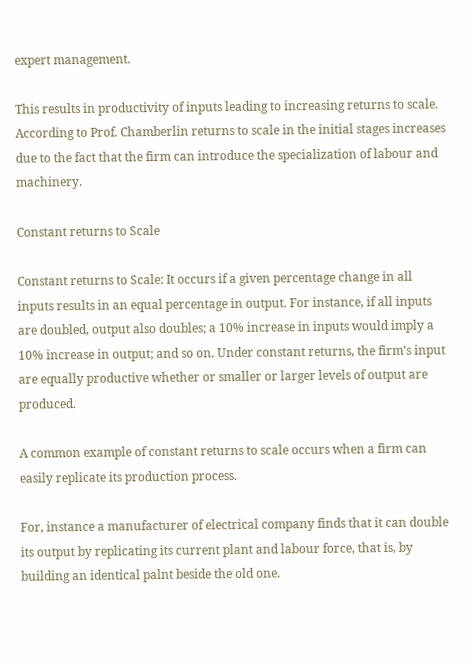expert management.

This results in productivity of inputs leading to increasing returns to scale. According to Prof. Chamberlin returns to scale in the initial stages increases due to the fact that the firm can introduce the specialization of labour and machinery.

Constant returns to Scale

Constant returns to Scale: It occurs if a given percentage change in all inputs results in an equal percentage in output. For instance, if all inputs are doubled, output also doubles; a 10% increase in inputs would imply a 10% increase in output; and so on. Under constant returns, the firm’s input are equally productive whether or smaller or larger levels of output are produced.

A common example of constant returns to scale occurs when a firm can easily replicate its production process.

For, instance a manufacturer of electrical company finds that it can double its output by replicating its current plant and labour force, that is, by building an identical palnt beside the old one.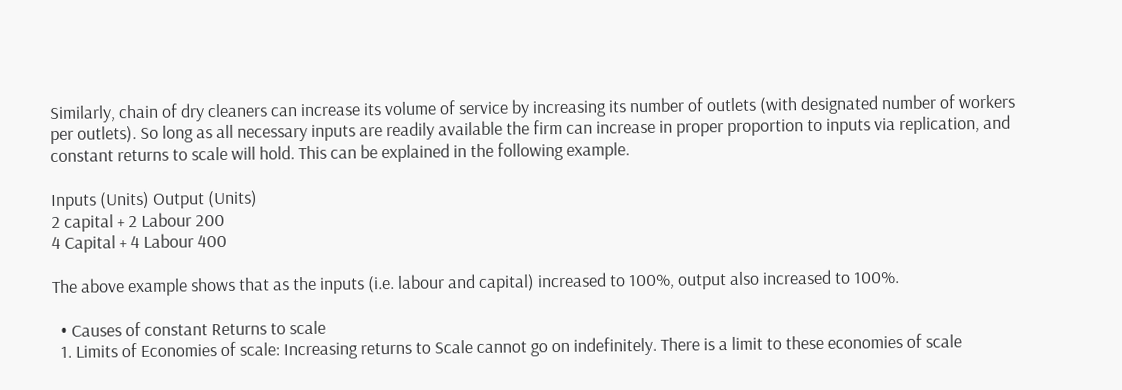Similarly, chain of dry cleaners can increase its volume of service by increasing its number of outlets (with designated number of workers per outlets). So long as all necessary inputs are readily available the firm can increase in proper proportion to inputs via replication, and constant returns to scale will hold. This can be explained in the following example.

Inputs (Units) Output (Units)
2 capital + 2 Labour 200
4 Capital + 4 Labour 400

The above example shows that as the inputs (i.e. labour and capital) increased to 100%, output also increased to 100%.

  • Causes of constant Returns to scale
  1. Limits of Economies of scale: Increasing returns to Scale cannot go on indefinitely. There is a limit to these economies of scale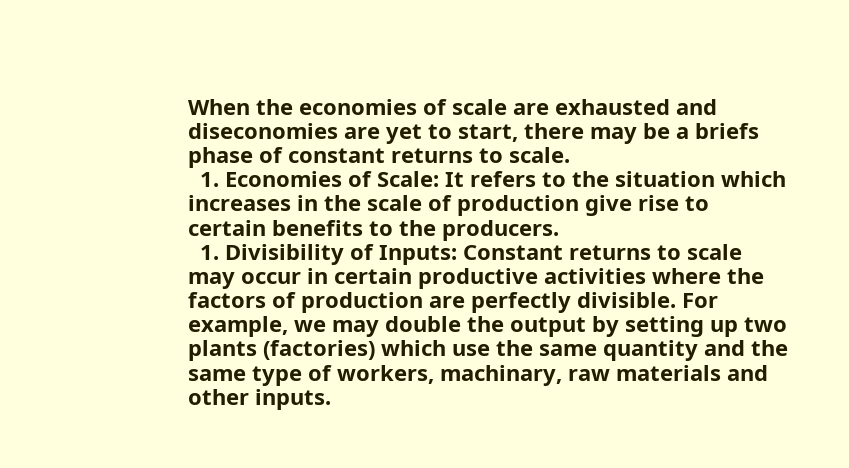When the economies of scale are exhausted and diseconomies are yet to start, there may be a briefs phase of constant returns to scale.
  1. Economies of Scale: It refers to the situation which increases in the scale of production give rise to certain benefits to the producers.
  1. Divisibility of Inputs: Constant returns to scale may occur in certain productive activities where the factors of production are perfectly divisible. For example, we may double the output by setting up two plants (factories) which use the same quantity and the same type of workers, machinary, raw materials and other inputs.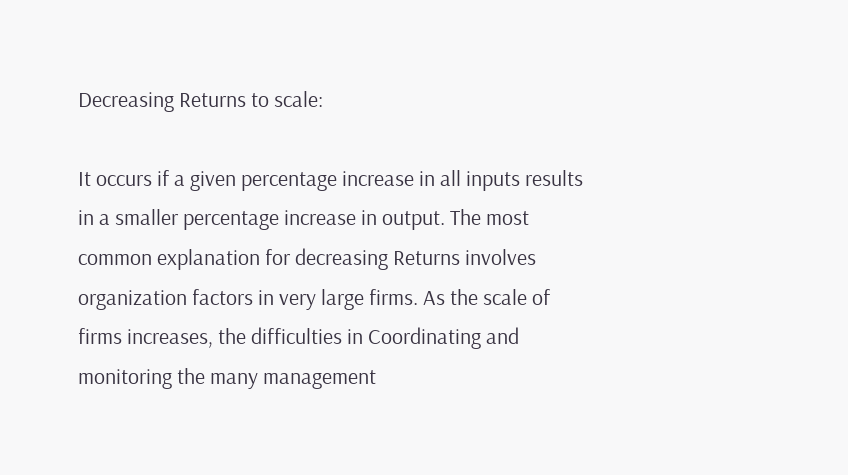Decreasing Returns to scale:

It occurs if a given percentage increase in all inputs results in a smaller percentage increase in output. The most common explanation for decreasing Returns involves organization factors in very large firms. As the scale of firms increases, the difficulties in Coordinating and monitoring the many management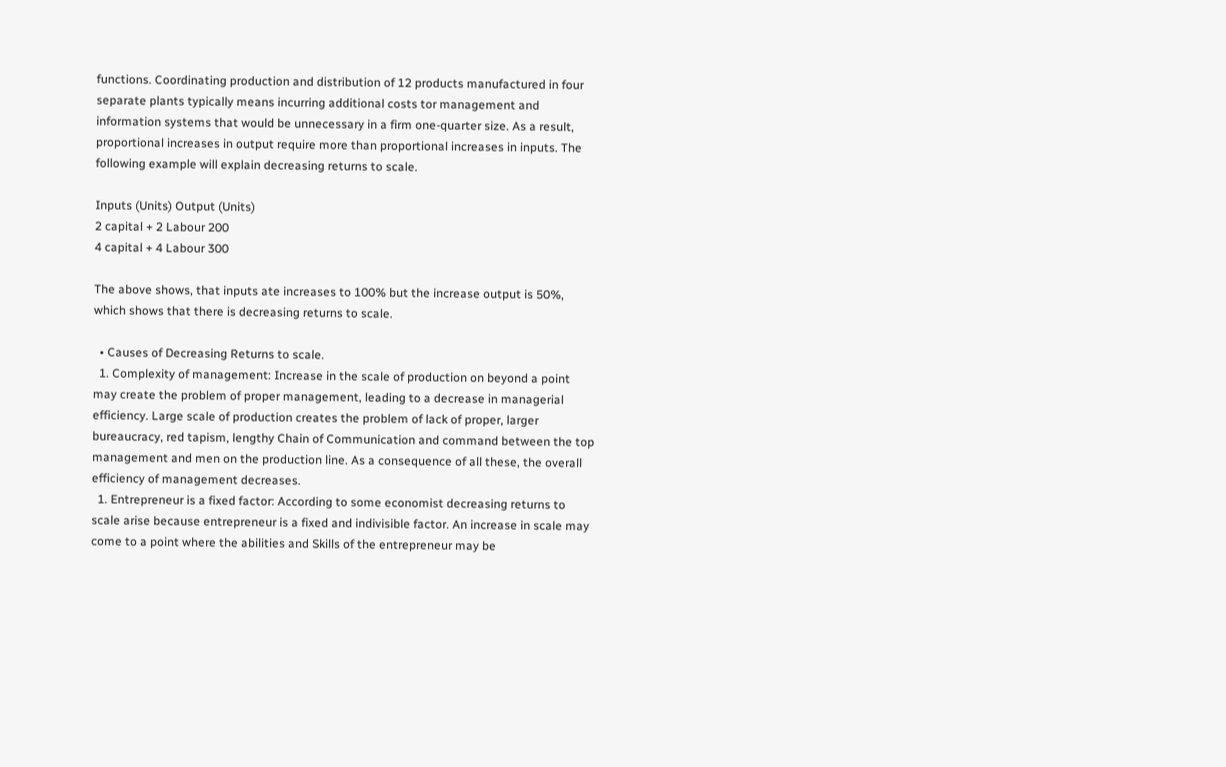functions. Coordinating production and distribution of 12 products manufactured in four separate plants typically means incurring additional costs tor management and information systems that would be unnecessary in a firm one-quarter size. As a result, proportional increases in output require more than proportional increases in inputs. The following example will explain decreasing returns to scale.

Inputs (Units) Output (Units)
2 capital + 2 Labour 200
4 capital + 4 Labour 300

The above shows, that inputs ate increases to 100% but the increase output is 50%, which shows that there is decreasing returns to scale.

  • Causes of Decreasing Returns to scale.
  1. Complexity of management: Increase in the scale of production on beyond a point may create the problem of proper management, leading to a decrease in managerial efficiency. Large scale of production creates the problem of lack of proper, larger bureaucracy, red tapism, lengthy Chain of Communication and command between the top management and men on the production line. As a consequence of all these, the overall efficiency of management decreases.
  1. Entrepreneur is a fixed factor: According to some economist decreasing returns to scale arise because entrepreneur is a fixed and indivisible factor. An increase in scale may come to a point where the abilities and Skills of the entrepreneur may be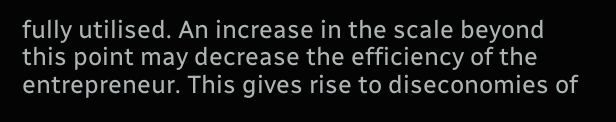fully utilised. An increase in the scale beyond this point may decrease the efficiency of the entrepreneur. This gives rise to diseconomies of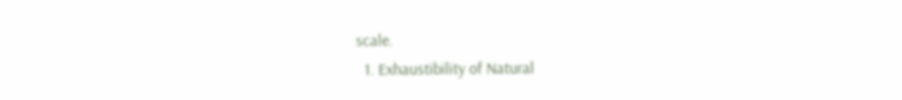scale.
  1. Exhaustibility of Natural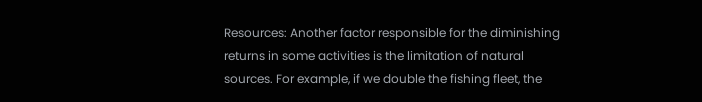Resources: Another factor responsible for the diminishing returns in some activities is the limitation of natural sources. For example, if we double the fishing fleet, the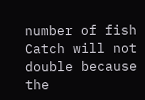number of fish Catch will not double because the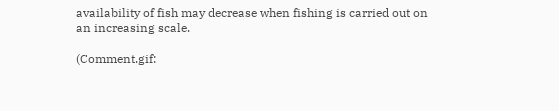availability of fish may decrease when fishing is carried out on an increasing scale.

(Comment.gif: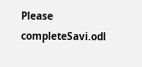Please completeSavi.odl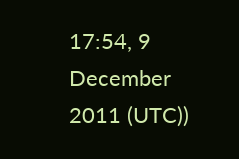17:54, 9 December 2011 (UTC))